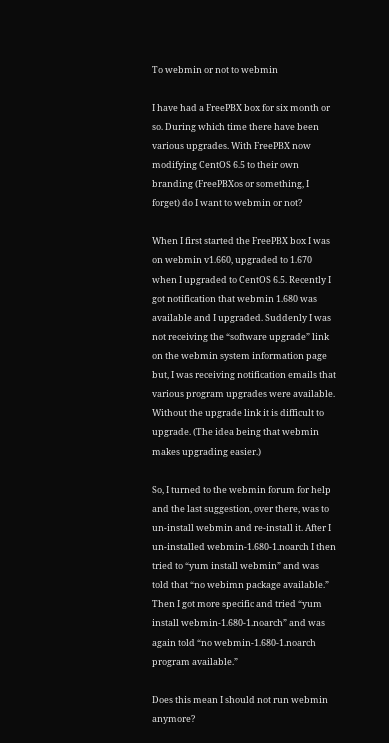To webmin or not to webmin

I have had a FreePBX box for six month or so. During which time there have been various upgrades. With FreePBX now modifying CentOS 6.5 to their own branding (FreePBXos or something, I forget) do I want to webmin or not?

When I first started the FreePBX box I was on webmin v1.660, upgraded to 1.670 when I upgraded to CentOS 6.5. Recently I got notification that webmin 1.680 was available and I upgraded. Suddenly I was not receiving the “software upgrade” link on the webmin system information page but, I was receiving notification emails that various program upgrades were available. Without the upgrade link it is difficult to upgrade. (The idea being that webmin makes upgrading easier.)

So, I turned to the webmin forum for help and the last suggestion, over there, was to un-install webmin and re-install it. After I un-installed webmin-1.680-1.noarch I then tried to “yum install webmin” and was told that “no webimn package available.” Then I got more specific and tried “yum install webmin-1.680-1.noarch” and was again told “no webmin-1.680-1.noarch program available.”

Does this mean I should not run webmin anymore?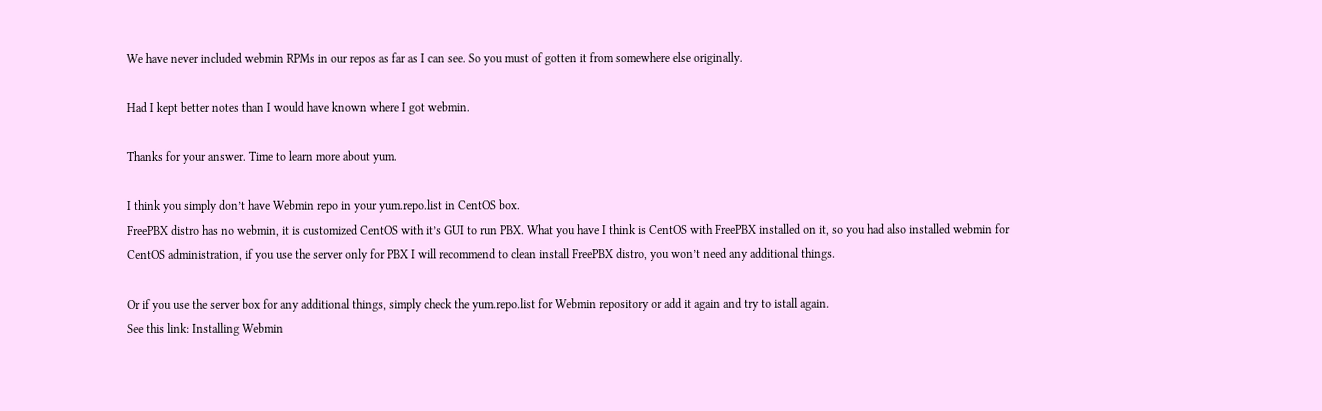We have never included webmin RPMs in our repos as far as I can see. So you must of gotten it from somewhere else originally.

Had I kept better notes than I would have known where I got webmin.

Thanks for your answer. Time to learn more about yum.

I think you simply don’t have Webmin repo in your yum.repo.list in CentOS box.
FreePBX distro has no webmin, it is customized CentOS with it’s GUI to run PBX. What you have I think is CentOS with FreePBX installed on it, so you had also installed webmin for CentOS administration, if you use the server only for PBX I will recommend to clean install FreePBX distro, you won’t need any additional things.

Or if you use the server box for any additional things, simply check the yum.repo.list for Webmin repository or add it again and try to istall again.
See this link: Installing Webmin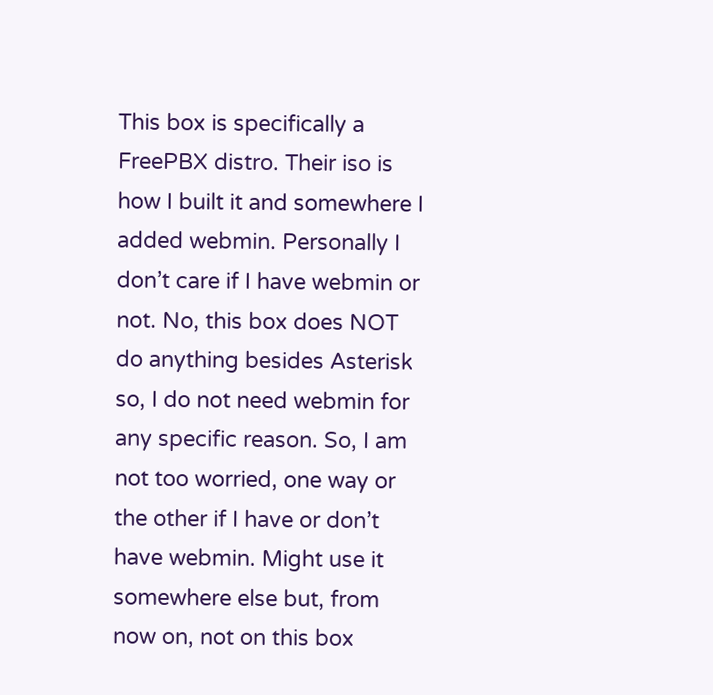This box is specifically a FreePBX distro. Their iso is how I built it and somewhere I added webmin. Personally I don’t care if I have webmin or not. No, this box does NOT do anything besides Asterisk so, I do not need webmin for any specific reason. So, I am not too worried, one way or the other if I have or don’t have webmin. Might use it somewhere else but, from now on, not on this box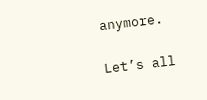anymore.

Let’s all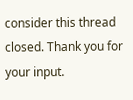consider this thread closed. Thank you for your input.